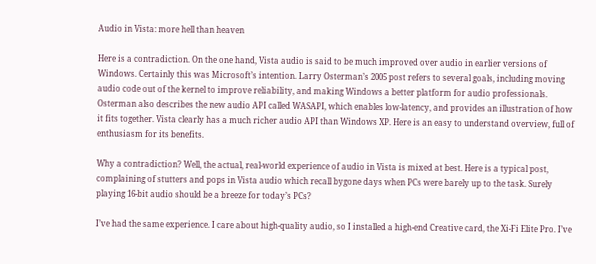Audio in Vista: more hell than heaven

Here is a contradiction. On the one hand, Vista audio is said to be much improved over audio in earlier versions of Windows. Certainly this was Microsoft’s intention. Larry Osterman’s 2005 post refers to several goals, including moving audio code out of the kernel to improve reliability, and making Windows a better platform for audio professionals. Osterman also describes the new audio API called WASAPI, which enables low-latency, and provides an illustration of how it fits together. Vista clearly has a much richer audio API than Windows XP. Here is an easy to understand overview, full of enthusiasm for its benefits.

Why a contradiction? Well, the actual, real-world experience of audio in Vista is mixed at best. Here is a typical post, complaining of stutters and pops in Vista audio which recall bygone days when PCs were barely up to the task. Surely playing 16-bit audio should be a breeze for today’s PCs?

I’ve had the same experience. I care about high-quality audio, so I installed a high-end Creative card, the Xi-Fi Elite Pro. I’ve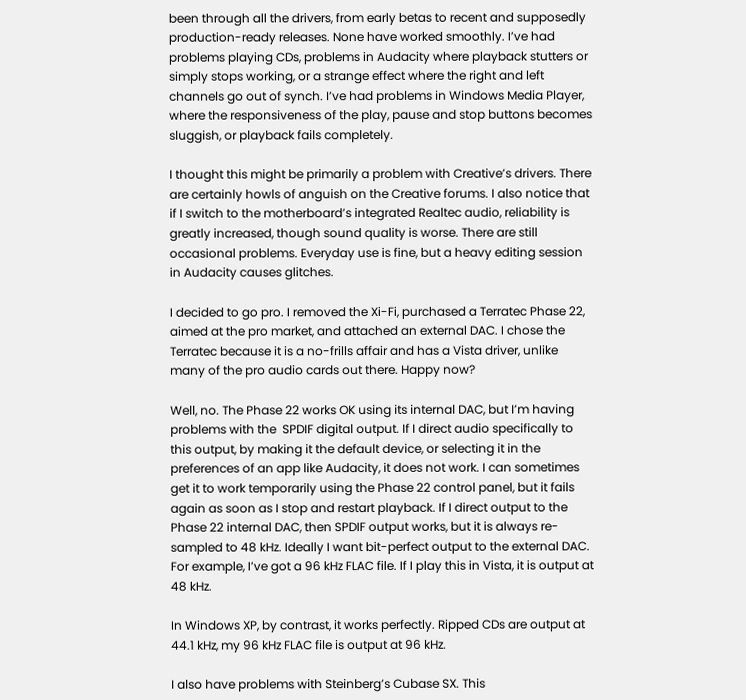been through all the drivers, from early betas to recent and supposedly production-ready releases. None have worked smoothly. I’ve had problems playing CDs, problems in Audacity where playback stutters or simply stops working, or a strange effect where the right and left channels go out of synch. I’ve had problems in Windows Media Player, where the responsiveness of the play, pause and stop buttons becomes sluggish, or playback fails completely.

I thought this might be primarily a problem with Creative’s drivers. There are certainly howls of anguish on the Creative forums. I also notice that if I switch to the motherboard’s integrated Realtec audio, reliability is greatly increased, though sound quality is worse. There are still occasional problems. Everyday use is fine, but a heavy editing session in Audacity causes glitches.

I decided to go pro. I removed the Xi-Fi, purchased a Terratec Phase 22, aimed at the pro market, and attached an external DAC. I chose the Terratec because it is a no-frills affair and has a Vista driver, unlike many of the pro audio cards out there. Happy now?

Well, no. The Phase 22 works OK using its internal DAC, but I’m having problems with the  SPDIF digital output. If I direct audio specifically to this output, by making it the default device, or selecting it in the preferences of an app like Audacity, it does not work. I can sometimes get it to work temporarily using the Phase 22 control panel, but it fails again as soon as I stop and restart playback. If I direct output to the Phase 22 internal DAC, then SPDIF output works, but it is always re-sampled to 48 kHz. Ideally I want bit-perfect output to the external DAC. For example, I’ve got a 96 kHz FLAC file. If I play this in Vista, it is output at 48 kHz.

In Windows XP, by contrast, it works perfectly. Ripped CDs are output at 44.1 kHz, my 96 kHz FLAC file is output at 96 kHz.

I also have problems with Steinberg’s Cubase SX. This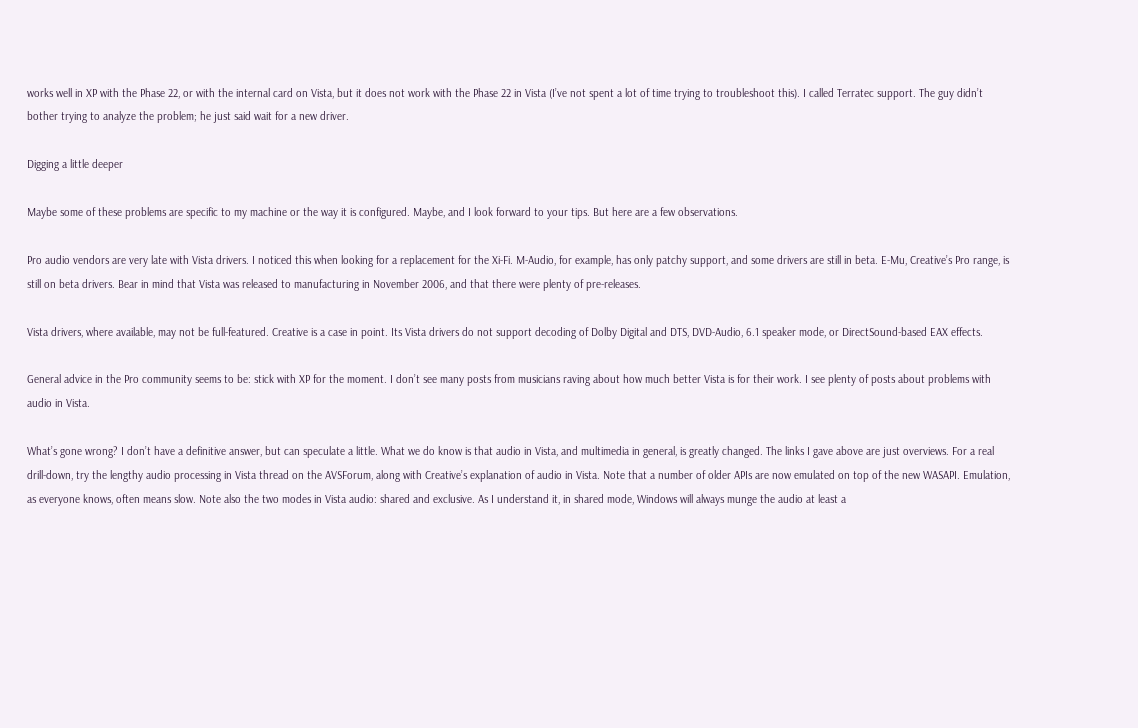works well in XP with the Phase 22, or with the internal card on Vista, but it does not work with the Phase 22 in Vista (I’ve not spent a lot of time trying to troubleshoot this). I called Terratec support. The guy didn’t bother trying to analyze the problem; he just said wait for a new driver.

Digging a little deeper

Maybe some of these problems are specific to my machine or the way it is configured. Maybe, and I look forward to your tips. But here are a few observations.

Pro audio vendors are very late with Vista drivers. I noticed this when looking for a replacement for the Xi-Fi. M-Audio, for example, has only patchy support, and some drivers are still in beta. E-Mu, Creative’s Pro range, is still on beta drivers. Bear in mind that Vista was released to manufacturing in November 2006, and that there were plenty of pre-releases.

Vista drivers, where available, may not be full-featured. Creative is a case in point. Its Vista drivers do not support decoding of Dolby Digital and DTS, DVD-Audio, 6.1 speaker mode, or DirectSound-based EAX effects.

General advice in the Pro community seems to be: stick with XP for the moment. I don’t see many posts from musicians raving about how much better Vista is for their work. I see plenty of posts about problems with audio in Vista.

What’s gone wrong? I don’t have a definitive answer, but can speculate a little. What we do know is that audio in Vista, and multimedia in general, is greatly changed. The links I gave above are just overviews. For a real drill-down, try the lengthy audio processing in Vista thread on the AVSForum, along with Creative’s explanation of audio in Vista. Note that a number of older APIs are now emulated on top of the new WASAPI. Emulation, as everyone knows, often means slow. Note also the two modes in Vista audio: shared and exclusive. As I understand it, in shared mode, Windows will always munge the audio at least a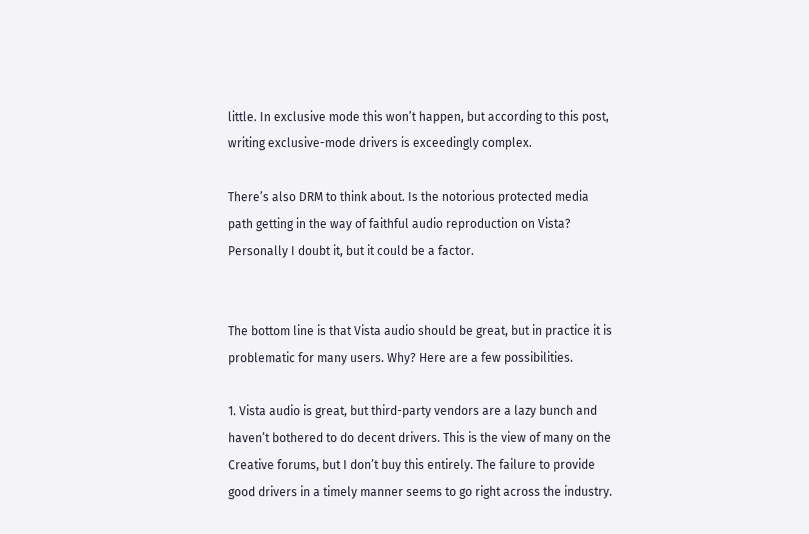little. In exclusive mode this won’t happen, but according to this post, writing exclusive-mode drivers is exceedingly complex.

There’s also DRM to think about. Is the notorious protected media path getting in the way of faithful audio reproduction on Vista? Personally I doubt it, but it could be a factor.


The bottom line is that Vista audio should be great, but in practice it is problematic for many users. Why? Here are a few possibilities.

1. Vista audio is great, but third-party vendors are a lazy bunch and haven’t bothered to do decent drivers. This is the view of many on the Creative forums, but I don’t buy this entirely. The failure to provide good drivers in a timely manner seems to go right across the industry.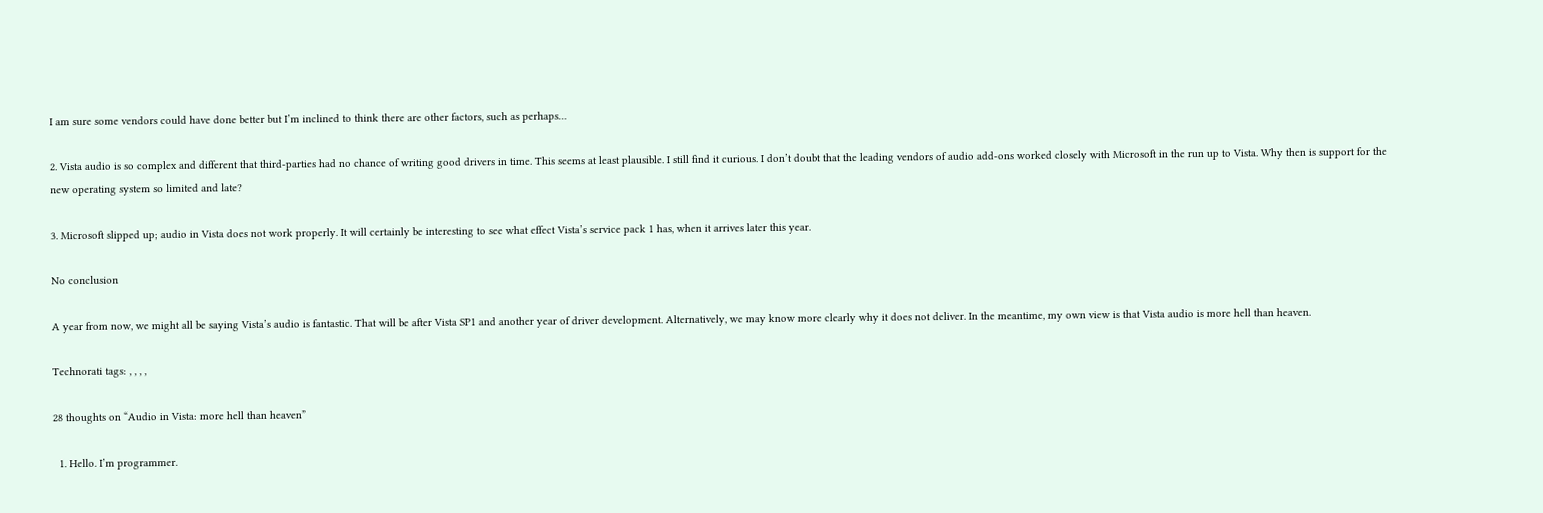I am sure some vendors could have done better but I’m inclined to think there are other factors, such as perhaps…

2. Vista audio is so complex and different that third-parties had no chance of writing good drivers in time. This seems at least plausible. I still find it curious. I don’t doubt that the leading vendors of audio add-ons worked closely with Microsoft in the run up to Vista. Why then is support for the new operating system so limited and late?

3. Microsoft slipped up; audio in Vista does not work properly. It will certainly be interesting to see what effect Vista’s service pack 1 has, when it arrives later this year.

No conclusion

A year from now, we might all be saying Vista’s audio is fantastic. That will be after Vista SP1 and another year of driver development. Alternatively, we may know more clearly why it does not deliver. In the meantime, my own view is that Vista audio is more hell than heaven.

Technorati tags: , , , ,

28 thoughts on “Audio in Vista: more hell than heaven”

  1. Hello. I’m programmer.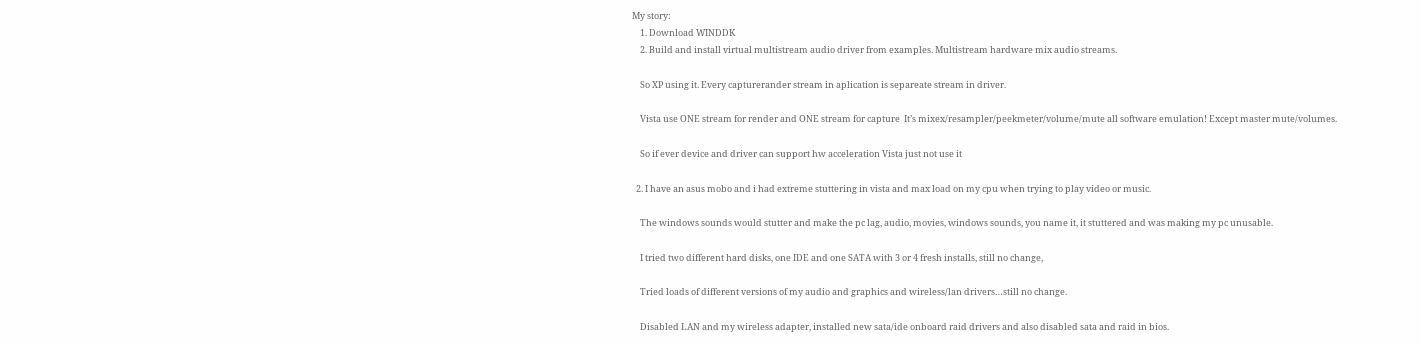My story:
    1. Download WINDDK
    2. Build and install virtual multistream audio driver from examples. Multistream hardware mix audio streams.

    So XP using it. Every capturerander stream in aplication is separeate stream in driver.

    Vista use ONE stream for render and ONE stream for capture  It’s mixex/resampler/peekmeter/volume/mute all software emulation! Except master mute/volumes.

    So if ever device and driver can support hw acceleration Vista just not use it

  2. I have an asus mobo and i had extreme stuttering in vista and max load on my cpu when trying to play video or music.

    The windows sounds would stutter and make the pc lag, audio, movies, windows sounds, you name it, it stuttered and was making my pc unusable.

    I tried two different hard disks, one IDE and one SATA with 3 or 4 fresh installs, still no change,

    Tried loads of different versions of my audio and graphics and wireless/lan drivers…still no change.

    Disabled LAN and my wireless adapter, installed new sata/ide onboard raid drivers and also disabled sata and raid in bios.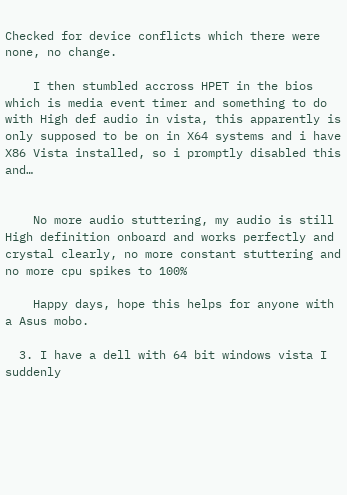Checked for device conflicts which there were none, no change.

    I then stumbled accross HPET in the bios which is media event timer and something to do with High def audio in vista, this apparently is only supposed to be on in X64 systems and i have X86 Vista installed, so i promptly disabled this and…


    No more audio stuttering, my audio is still High definition onboard and works perfectly and crystal clearly, no more constant stuttering and no more cpu spikes to 100%

    Happy days, hope this helps for anyone with a Asus mobo.

  3. I have a dell with 64 bit windows vista I suddenly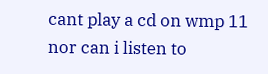cant play a cd on wmp 11 nor can i listen to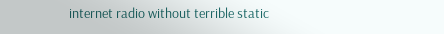internet radio without terrible static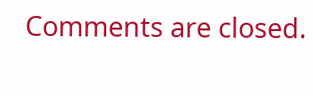Comments are closed.